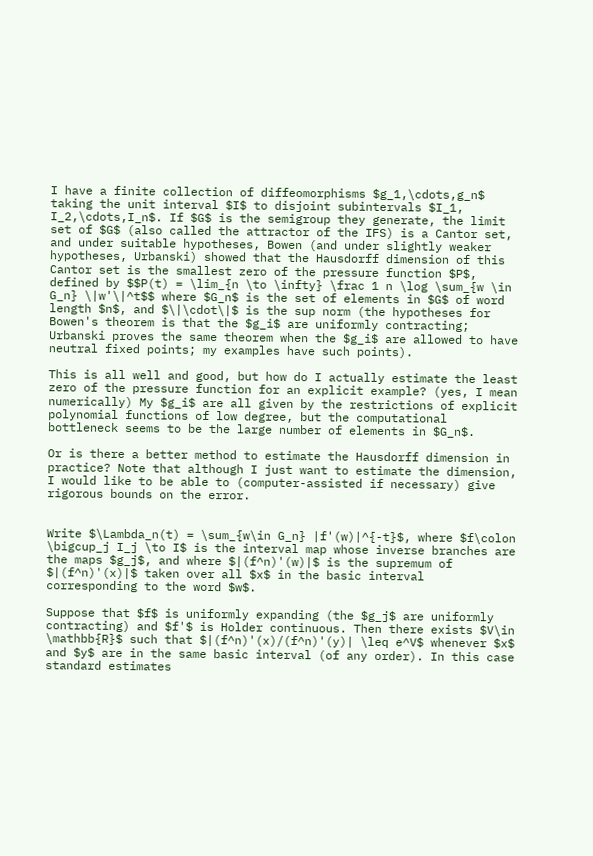I have a finite collection of diffeomorphisms $g_1,\cdots,g_n$ taking the unit interval $I$ to disjoint subintervals $I_1, I_2,\cdots,I_n$. If $G$ is the semigroup they generate, the limit set of $G$ (also called the attractor of the IFS) is a Cantor set, and under suitable hypotheses, Bowen (and under slightly weaker hypotheses, Urbanski) showed that the Hausdorff dimension of this Cantor set is the smallest zero of the pressure function $P$, defined by $$P(t) = \lim_{n \to \infty} \frac 1 n \log \sum_{w \in G_n} \|w'\|^t$$ where $G_n$ is the set of elements in $G$ of word length $n$, and $\|\cdot\|$ is the sup norm (the hypotheses for Bowen's theorem is that the $g_i$ are uniformly contracting; Urbanski proves the same theorem when the $g_i$ are allowed to have neutral fixed points; my examples have such points).

This is all well and good, but how do I actually estimate the least zero of the pressure function for an explicit example? (yes, I mean numerically) My $g_i$ are all given by the restrictions of explicit polynomial functions of low degree, but the computational bottleneck seems to be the large number of elements in $G_n$.

Or is there a better method to estimate the Hausdorff dimension in practice? Note that although I just want to estimate the dimension, I would like to be able to (computer-assisted if necessary) give rigorous bounds on the error.


Write $\Lambda_n(t) = \sum_{w\in G_n} |f'(w)|^{-t}$, where $f\colon \bigcup_j I_j \to I$ is the interval map whose inverse branches are the maps $g_j$, and where $|(f^n)'(w)|$ is the supremum of $|(f^n)'(x)|$ taken over all $x$ in the basic interval corresponding to the word $w$.

Suppose that $f$ is uniformly expanding (the $g_j$ are uniformly contracting) and $f'$ is Holder continuous. Then there exists $V\in \mathbb{R}$ such that $|(f^n)'(x)/(f^n)'(y)| \leq e^V$ whenever $x$ and $y$ are in the same basic interval (of any order). In this case standard estimates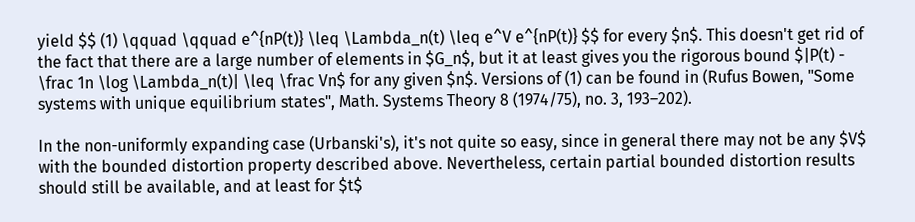yield $$ (1) \qquad \qquad e^{nP(t)} \leq \Lambda_n(t) \leq e^V e^{nP(t)} $$ for every $n$. This doesn't get rid of the fact that there are a large number of elements in $G_n$, but it at least gives you the rigorous bound $|P(t) - \frac 1n \log \Lambda_n(t)| \leq \frac Vn$ for any given $n$. Versions of (1) can be found in (Rufus Bowen, "Some systems with unique equilibrium states", Math. Systems Theory 8 (1974/75), no. 3, 193–202).

In the non-uniformly expanding case (Urbanski's), it's not quite so easy, since in general there may not be any $V$ with the bounded distortion property described above. Nevertheless, certain partial bounded distortion results should still be available, and at least for $t$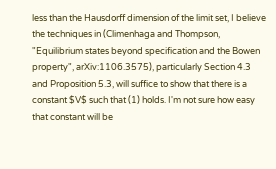less than the Hausdorff dimension of the limit set, I believe the techniques in (Climenhaga and Thompson, "Equilibrium states beyond specification and the Bowen property", arXiv:1106.3575), particularly Section 4.3 and Proposition 5.3, will suffice to show that there is a constant $V$ such that (1) holds. I'm not sure how easy that constant will be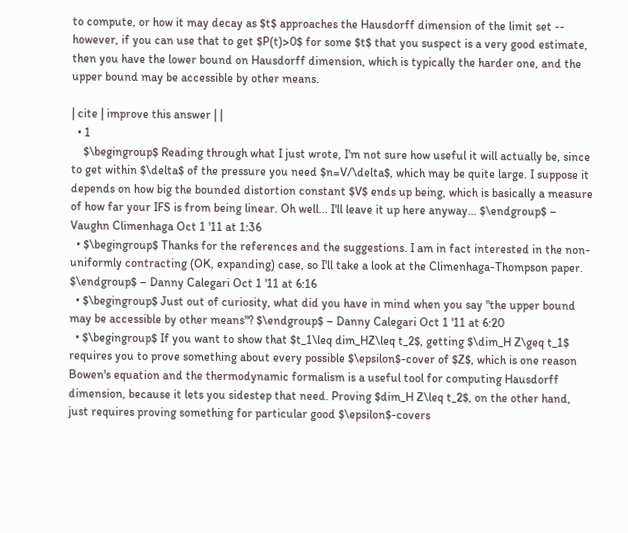to compute, or how it may decay as $t$ approaches the Hausdorff dimension of the limit set -- however, if you can use that to get $P(t)>0$ for some $t$ that you suspect is a very good estimate, then you have the lower bound on Hausdorff dimension, which is typically the harder one, and the upper bound may be accessible by other means.

| cite | improve this answer | |
  • 1
    $\begingroup$ Reading through what I just wrote, I'm not sure how useful it will actually be, since to get within $\delta$ of the pressure you need $n=V/\delta$, which may be quite large. I suppose it depends on how big the bounded distortion constant $V$ ends up being, which is basically a measure of how far your IFS is from being linear. Oh well... I'll leave it up here anyway... $\endgroup$ – Vaughn Climenhaga Oct 1 '11 at 1:36
  • $\begingroup$ Thanks for the references and the suggestions. I am in fact interested in the non-uniformly contracting (OK, expanding) case, so I'll take a look at the Climenhaga-Thompson paper. $\endgroup$ – Danny Calegari Oct 1 '11 at 6:16
  • $\begingroup$ Just out of curiosity, what did you have in mind when you say "the upper bound may be accessible by other means"? $\endgroup$ – Danny Calegari Oct 1 '11 at 6:20
  • $\begingroup$ If you want to show that $t_1\leq dim_HZ\leq t_2$, getting $\dim_H Z\geq t_1$ requires you to prove something about every possible $\epsilon$-cover of $Z$, which is one reason Bowen's equation and the thermodynamic formalism is a useful tool for computing Hausdorff dimension, because it lets you sidestep that need. Proving $dim_H Z\leq t_2$, on the other hand, just requires proving something for particular good $\epsilon$-covers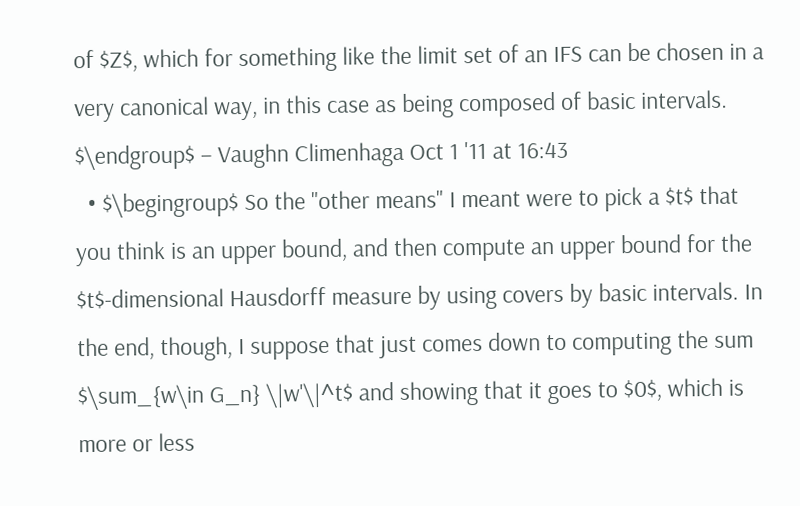of $Z$, which for something like the limit set of an IFS can be chosen in a very canonical way, in this case as being composed of basic intervals. $\endgroup$ – Vaughn Climenhaga Oct 1 '11 at 16:43
  • $\begingroup$ So the "other means" I meant were to pick a $t$ that you think is an upper bound, and then compute an upper bound for the $t$-dimensional Hausdorff measure by using covers by basic intervals. In the end, though, I suppose that just comes down to computing the sum $\sum_{w\in G_n} \|w'\|^t$ and showing that it goes to $0$, which is more or less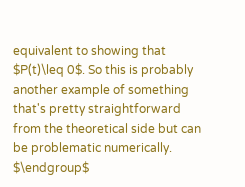equivalent to showing that $P(t)\leq 0$. So this is probably another example of something that's pretty straightforward from the theoretical side but can be problematic numerically. $\endgroup$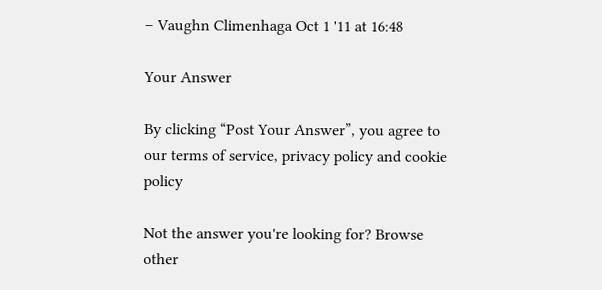– Vaughn Climenhaga Oct 1 '11 at 16:48

Your Answer

By clicking “Post Your Answer”, you agree to our terms of service, privacy policy and cookie policy

Not the answer you're looking for? Browse other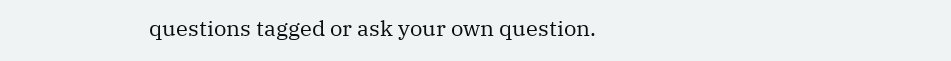questions tagged or ask your own question.